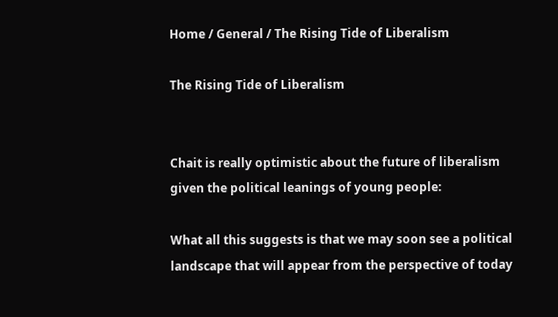Home / General / The Rising Tide of Liberalism

The Rising Tide of Liberalism


Chait is really optimistic about the future of liberalism given the political leanings of young people:

What all this suggests is that we may soon see a political landscape that will appear from the perspective of today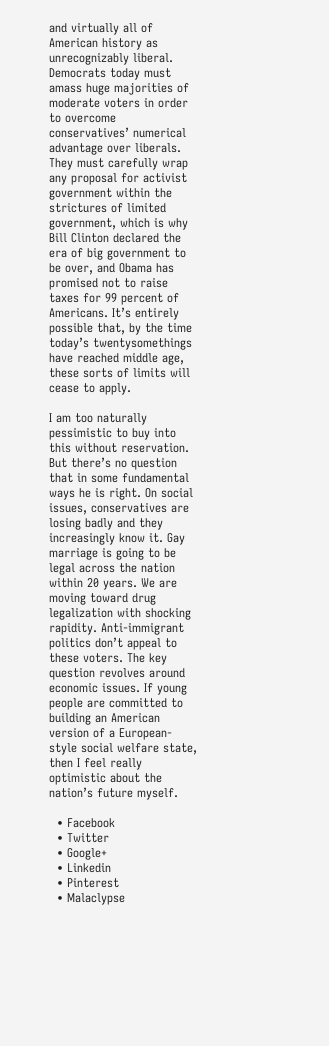and virtually all of American history as unrecognizably liberal. Democrats today must amass huge majorities of moderate voters in order to overcome conservatives’ numerical advantage over liberals. They must carefully wrap any proposal for activist government within the strictures of limited government, which is why Bill Clinton declared the era of big government to be over, and Obama has promised not to raise taxes for 99 percent of Americans. It’s entirely possible that, by the time today’s twentysomethings have reached middle age, these sorts of limits will cease to apply.

I am too naturally pessimistic to buy into this without reservation. But there’s no question that in some fundamental ways he is right. On social issues, conservatives are losing badly and they increasingly know it. Gay marriage is going to be legal across the nation within 20 years. We are moving toward drug legalization with shocking rapidity. Anti-immigrant politics don’t appeal to these voters. The key question revolves around economic issues. If young people are committed to building an American version of a European-style social welfare state, then I feel really optimistic about the nation’s future myself.

  • Facebook
  • Twitter
  • Google+
  • Linkedin
  • Pinterest
  • Malaclypse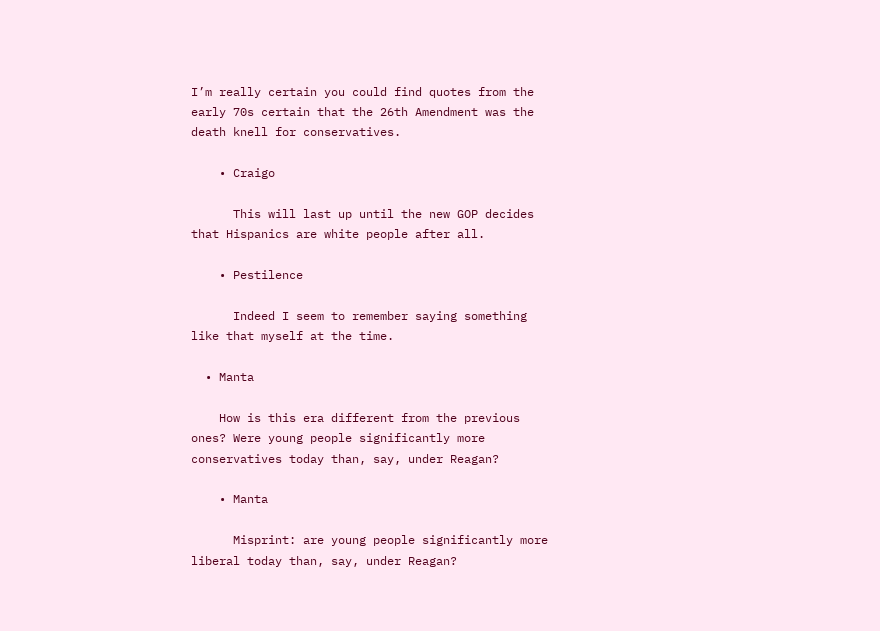I’m really certain you could find quotes from the early 70s certain that the 26th Amendment was the death knell for conservatives.

    • Craigo

      This will last up until the new GOP decides that Hispanics are white people after all.

    • Pestilence

      Indeed I seem to remember saying something like that myself at the time.

  • Manta

    How is this era different from the previous ones? Were young people significantly more conservatives today than, say, under Reagan?

    • Manta

      Misprint: are young people significantly more liberal today than, say, under Reagan?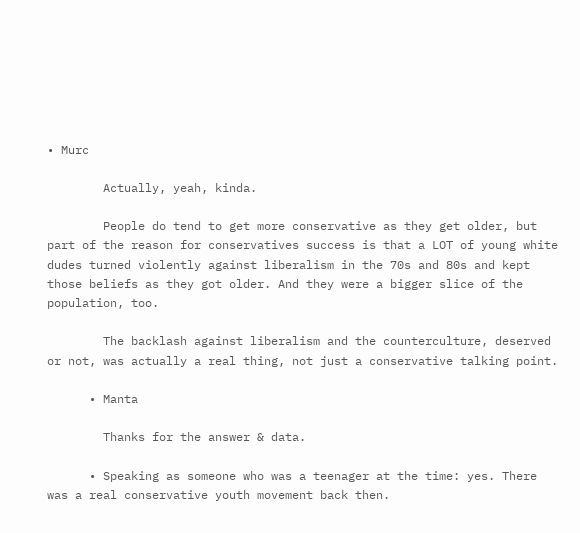• Murc

        Actually, yeah, kinda.

        People do tend to get more conservative as they get older, but part of the reason for conservatives success is that a LOT of young white dudes turned violently against liberalism in the 70s and 80s and kept those beliefs as they got older. And they were a bigger slice of the population, too.

        The backlash against liberalism and the counterculture, deserved or not, was actually a real thing, not just a conservative talking point.

      • Manta

        Thanks for the answer & data.

      • Speaking as someone who was a teenager at the time: yes. There was a real conservative youth movement back then.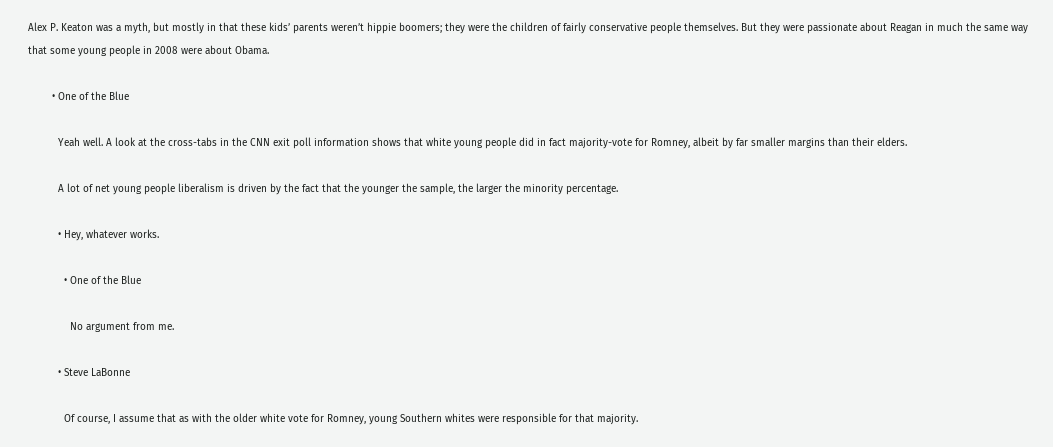Alex P. Keaton was a myth, but mostly in that these kids’ parents weren’t hippie boomers; they were the children of fairly conservative people themselves. But they were passionate about Reagan in much the same way that some young people in 2008 were about Obama.

        • One of the Blue

          Yeah well. A look at the cross-tabs in the CNN exit poll information shows that white young people did in fact majority-vote for Romney, albeit by far smaller margins than their elders.

          A lot of net young people liberalism is driven by the fact that the younger the sample, the larger the minority percentage.

          • Hey, whatever works.

            • One of the Blue

              No argument from me.

          • Steve LaBonne

            Of course, I assume that as with the older white vote for Romney, young Southern whites were responsible for that majority.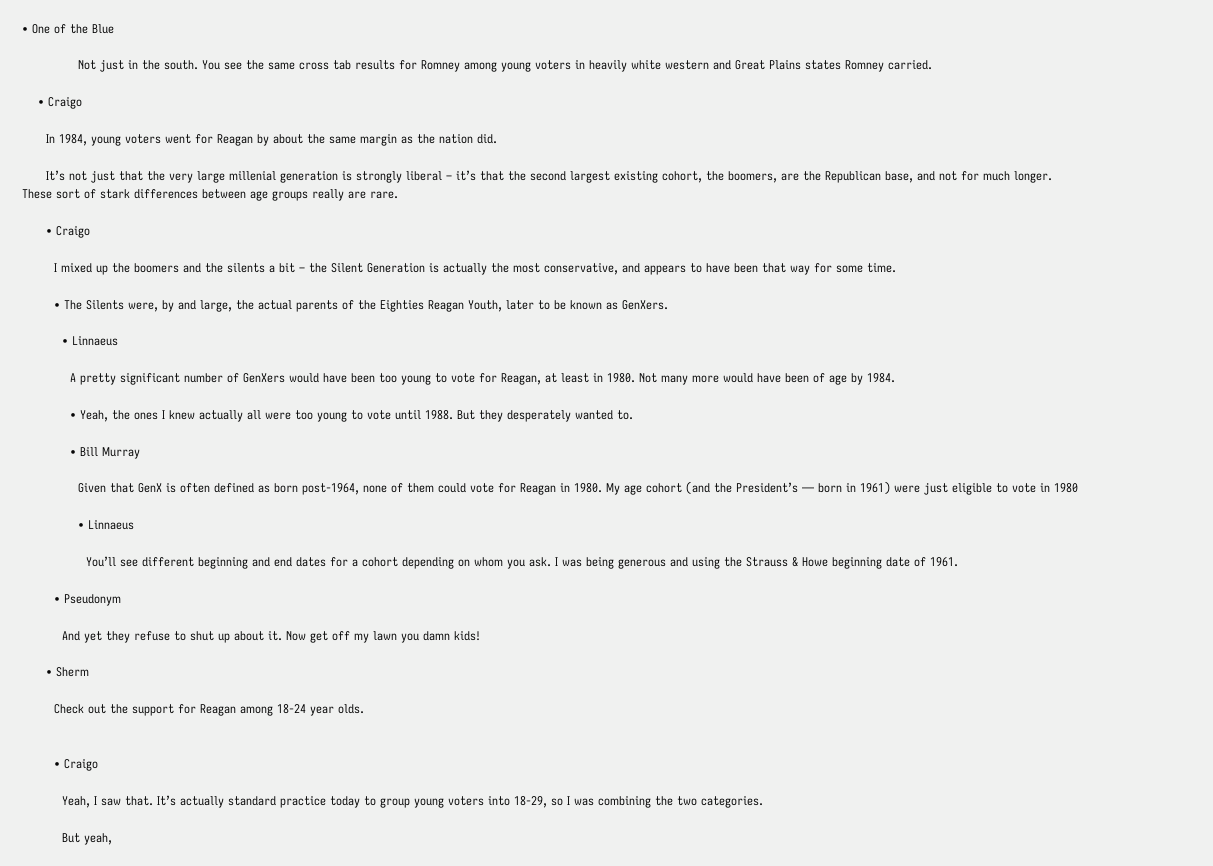• One of the Blue

              Not just in the south. You see the same cross tab results for Romney among young voters in heavily white western and Great Plains states Romney carried.

    • Craigo

      In 1984, young voters went for Reagan by about the same margin as the nation did.

      It’s not just that the very large millenial generation is strongly liberal – it’s that the second largest existing cohort, the boomers, are the Republican base, and not for much longer. These sort of stark differences between age groups really are rare.

      • Craigo

        I mixed up the boomers and the silents a bit – the Silent Generation is actually the most conservative, and appears to have been that way for some time.

        • The Silents were, by and large, the actual parents of the Eighties Reagan Youth, later to be known as GenXers.

          • Linnaeus

            A pretty significant number of GenXers would have been too young to vote for Reagan, at least in 1980. Not many more would have been of age by 1984.

            • Yeah, the ones I knew actually all were too young to vote until 1988. But they desperately wanted to.

            • Bill Murray

              Given that GenX is often defined as born post-1964, none of them could vote for Reagan in 1980. My age cohort (and the President’s — born in 1961) were just eligible to vote in 1980

              • Linnaeus

                You’ll see different beginning and end dates for a cohort depending on whom you ask. I was being generous and using the Strauss & Howe beginning date of 1961.

        • Pseudonym

          And yet they refuse to shut up about it. Now get off my lawn you damn kids!

      • Sherm

        Check out the support for Reagan among 18-24 year olds.


        • Craigo

          Yeah, I saw that. It’s actually standard practice today to group young voters into 18-29, so I was combining the two categories.

          But yeah,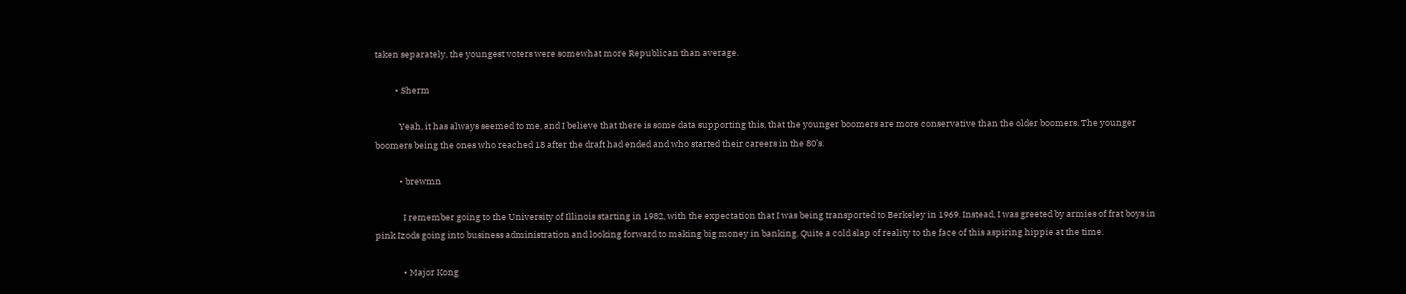taken separately, the youngest voters were somewhat more Republican than average.

          • Sherm

            Yeah, it has always seemed to me, and I believe that there is some data supporting this, that the younger boomers are more conservative than the older boomers. The younger boomers being the ones who reached 18 after the draft had ended and who started their careers in the 80’s.

            • brewmn

              I remember going to the University of Illinois starting in 1982, with the expectation that I was being transported to Berkeley in 1969. Instead, I was greeted by armies of frat boys in pink Izods going into business administration and looking forward to making big money in banking. Quite a cold slap of reality to the face of this aspiring hippie at the time.

              • Major Kong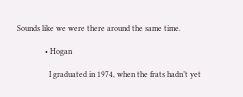Sounds like we were there around the same time.

              • Hogan

                I graduated in 1974, when the frats hadn’t yet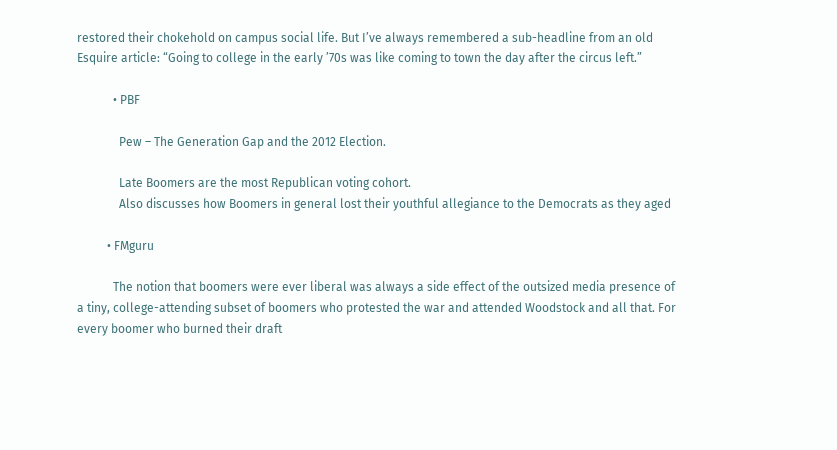restored their chokehold on campus social life. But I’ve always remembered a sub-headline from an old Esquire article: “Going to college in the early ’70s was like coming to town the day after the circus left.”

            • PBF

              Pew – The Generation Gap and the 2012 Election.

              Late Boomers are the most Republican voting cohort.
              Also discusses how Boomers in general lost their youthful allegiance to the Democrats as they aged

          • FMguru

            The notion that boomers were ever liberal was always a side effect of the outsized media presence of a tiny, college-attending subset of boomers who protested the war and attended Woodstock and all that. For every boomer who burned their draft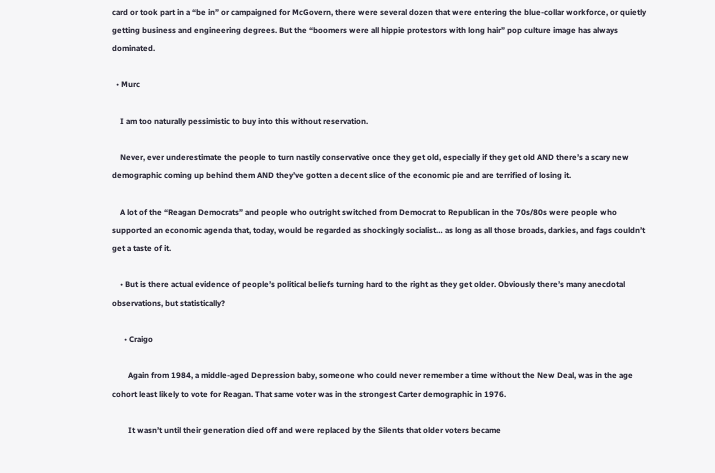card or took part in a “be in” or campaigned for McGovern, there were several dozen that were entering the blue-collar workforce, or quietly getting business and engineering degrees. But the “boomers were all hippie protestors with long hair” pop culture image has always dominated.

  • Murc

    I am too naturally pessimistic to buy into this without reservation.

    Never, ever underestimate the people to turn nastily conservative once they get old, especially if they get old AND there’s a scary new demographic coming up behind them AND they’ve gotten a decent slice of the economic pie and are terrified of losing it.

    A lot of the “Reagan Democrats” and people who outright switched from Democrat to Republican in the 70s/80s were people who supported an economic agenda that, today, would be regarded as shockingly socialist… as long as all those broads, darkies, and fags couldn’t get a taste of it.

    • But is there actual evidence of people’s political beliefs turning hard to the right as they get older. Obviously there’s many anecdotal observations, but statistically?

      • Craigo

        Again from 1984, a middle-aged Depression baby, someone who could never remember a time without the New Deal, was in the age cohort least likely to vote for Reagan. That same voter was in the strongest Carter demographic in 1976.

        It wasn’t until their generation died off and were replaced by the Silents that older voters became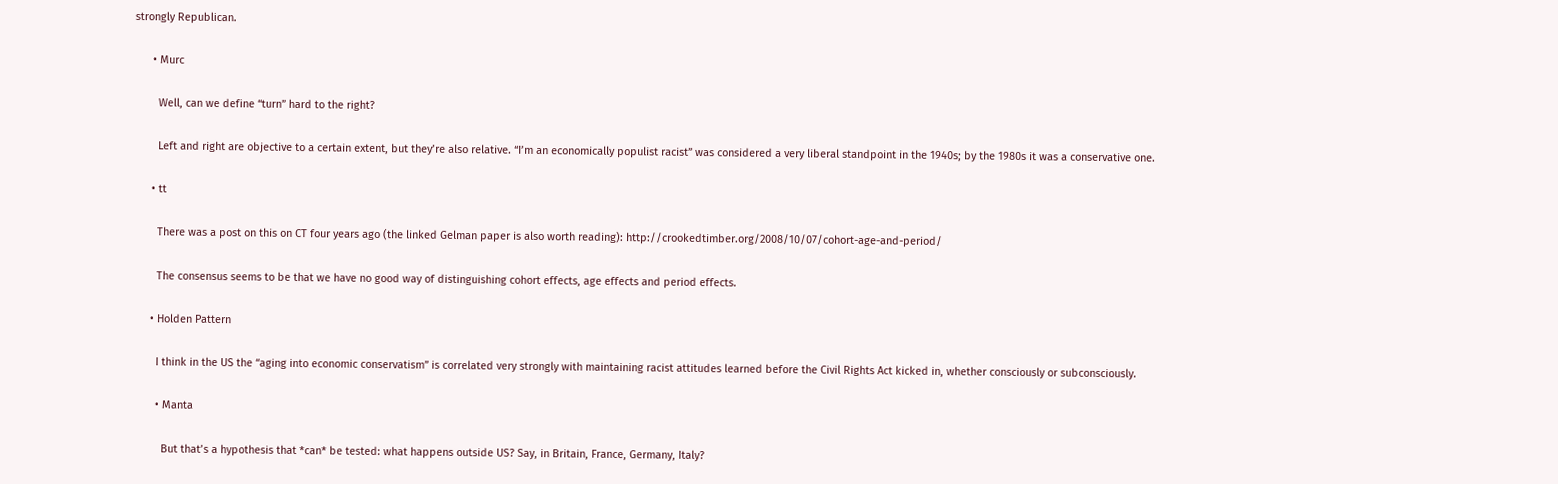strongly Republican.

      • Murc

        Well, can we define “turn” hard to the right?

        Left and right are objective to a certain extent, but they’re also relative. “I’m an economically populist racist” was considered a very liberal standpoint in the 1940s; by the 1980s it was a conservative one.

      • tt

        There was a post on this on CT four years ago (the linked Gelman paper is also worth reading): http://crookedtimber.org/2008/10/07/cohort-age-and-period/

        The consensus seems to be that we have no good way of distinguishing cohort effects, age effects and period effects.

      • Holden Pattern

        I think in the US the “aging into economic conservatism” is correlated very strongly with maintaining racist attitudes learned before the Civil Rights Act kicked in, whether consciously or subconsciously.

        • Manta

          But that’s a hypothesis that *can* be tested: what happens outside US? Say, in Britain, France, Germany, Italy?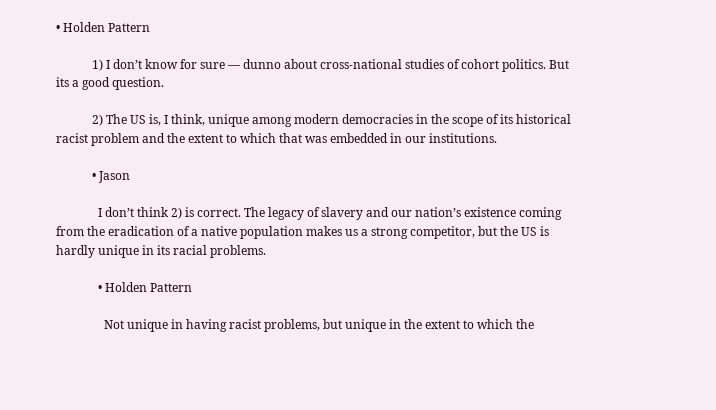• Holden Pattern

            1) I don’t know for sure — dunno about cross-national studies of cohort politics. But its a good question.

            2) The US is, I think, unique among modern democracies in the scope of its historical racist problem and the extent to which that was embedded in our institutions.

            • Jason

              I don’t think 2) is correct. The legacy of slavery and our nation’s existence coming from the eradication of a native population makes us a strong competitor, but the US is hardly unique in its racial problems.

              • Holden Pattern

                Not unique in having racist problems, but unique in the extent to which the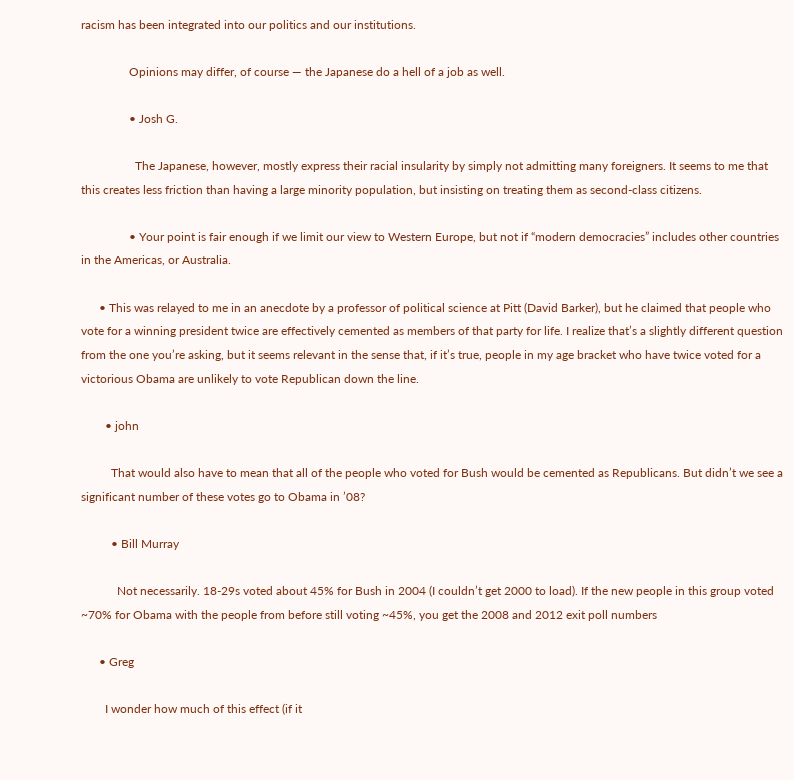racism has been integrated into our politics and our institutions.

                Opinions may differ, of course — the Japanese do a hell of a job as well.

                • Josh G.

                  The Japanese, however, mostly express their racial insularity by simply not admitting many foreigners. It seems to me that this creates less friction than having a large minority population, but insisting on treating them as second-class citizens.

                • Your point is fair enough if we limit our view to Western Europe, but not if “modern democracies” includes other countries in the Americas, or Australia.

      • This was relayed to me in an anecdote by a professor of political science at Pitt (David Barker), but he claimed that people who vote for a winning president twice are effectively cemented as members of that party for life. I realize that’s a slightly different question from the one you’re asking, but it seems relevant in the sense that, if it’s true, people in my age bracket who have twice voted for a victorious Obama are unlikely to vote Republican down the line.

        • john

          That would also have to mean that all of the people who voted for Bush would be cemented as Republicans. But didn’t we see a significant number of these votes go to Obama in ’08?

          • Bill Murray

            Not necessarily. 18-29s voted about 45% for Bush in 2004 (I couldn’t get 2000 to load). If the new people in this group voted ~70% for Obama with the people from before still voting ~45%, you get the 2008 and 2012 exit poll numbers

      • Greg

        I wonder how much of this effect (if it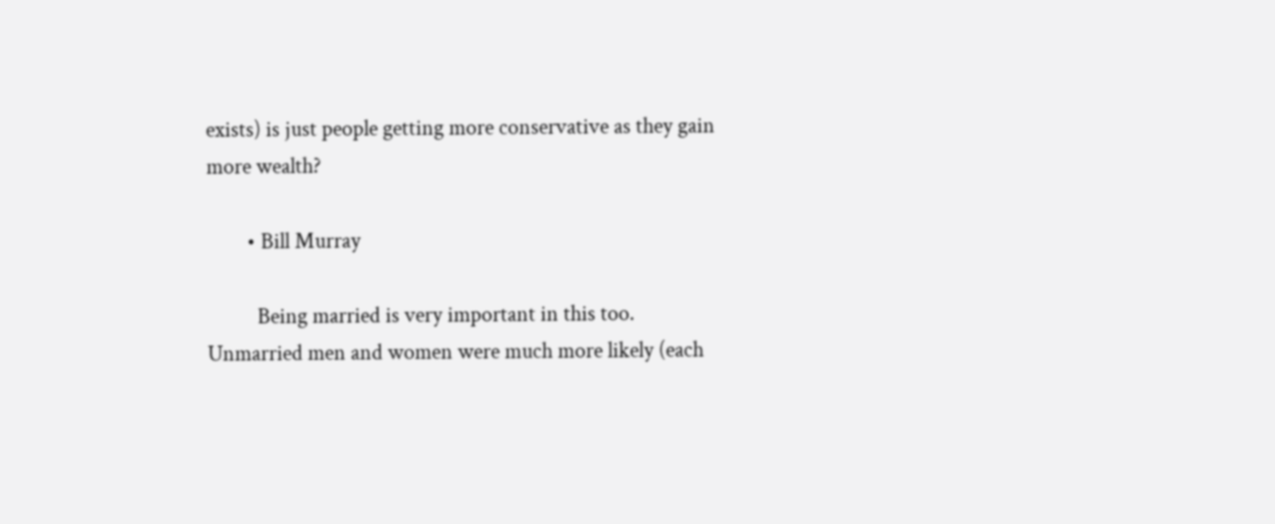exists) is just people getting more conservative as they gain more wealth?

        • Bill Murray

          Being married is very important in this too. Unmarried men and women were much more likely (each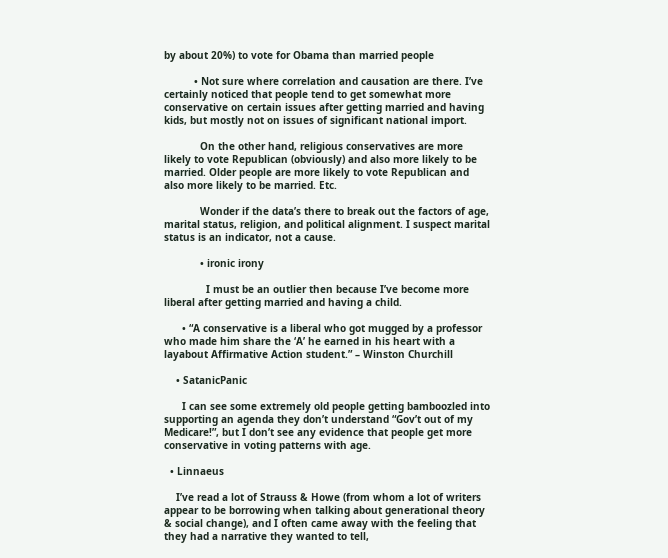by about 20%) to vote for Obama than married people

          • Not sure where correlation and causation are there. I’ve certainly noticed that people tend to get somewhat more conservative on certain issues after getting married and having kids, but mostly not on issues of significant national import.

            On the other hand, religious conservatives are more likely to vote Republican (obviously) and also more likely to be married. Older people are more likely to vote Republican and also more likely to be married. Etc.

            Wonder if the data’s there to break out the factors of age, marital status, religion, and political alignment. I suspect marital status is an indicator, not a cause.

            • ironic irony

              I must be an outlier then because I’ve become more liberal after getting married and having a child.

      • “A conservative is a liberal who got mugged by a professor who made him share the ‘A’ he earned in his heart with a layabout Affirmative Action student.” – Winston Churchill

    • SatanicPanic

      I can see some extremely old people getting bamboozled into supporting an agenda they don’t understand “Gov’t out of my Medicare!”, but I don’t see any evidence that people get more conservative in voting patterns with age.

  • Linnaeus

    I’ve read a lot of Strauss & Howe (from whom a lot of writers appear to be borrowing when talking about generational theory & social change), and I often came away with the feeling that they had a narrative they wanted to tell,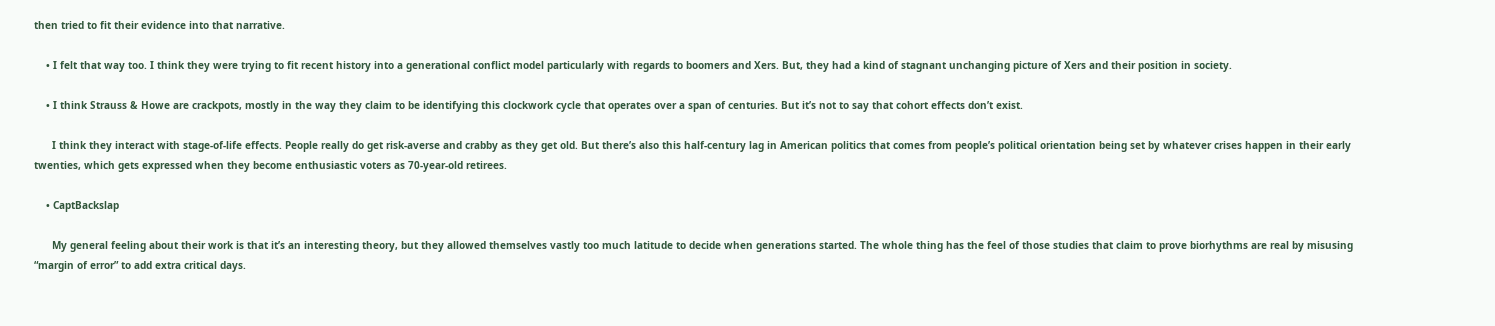then tried to fit their evidence into that narrative.

    • I felt that way too. I think they were trying to fit recent history into a generational conflict model particularly with regards to boomers and Xers. But, they had a kind of stagnant unchanging picture of Xers and their position in society.

    • I think Strauss & Howe are crackpots, mostly in the way they claim to be identifying this clockwork cycle that operates over a span of centuries. But it’s not to say that cohort effects don’t exist.

      I think they interact with stage-of-life effects. People really do get risk-averse and crabby as they get old. But there’s also this half-century lag in American politics that comes from people’s political orientation being set by whatever crises happen in their early twenties, which gets expressed when they become enthusiastic voters as 70-year-old retirees.

    • CaptBackslap

      My general feeling about their work is that it’s an interesting theory, but they allowed themselves vastly too much latitude to decide when generations started. The whole thing has the feel of those studies that claim to prove biorhythms are real by misusing “margin of error” to add extra critical days.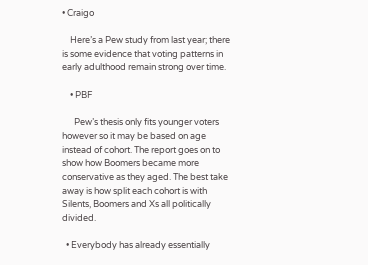• Craigo

    Here’s a Pew study from last year; there is some evidence that voting patterns in early adulthood remain strong over time.

    • PBF

      Pew’s thesis only fits younger voters however so it may be based on age instead of cohort. The report goes on to show how Boomers became more conservative as they aged. The best take away is how split each cohort is with Silents, Boomers and Xs all politically divided.

  • Everybody has already essentially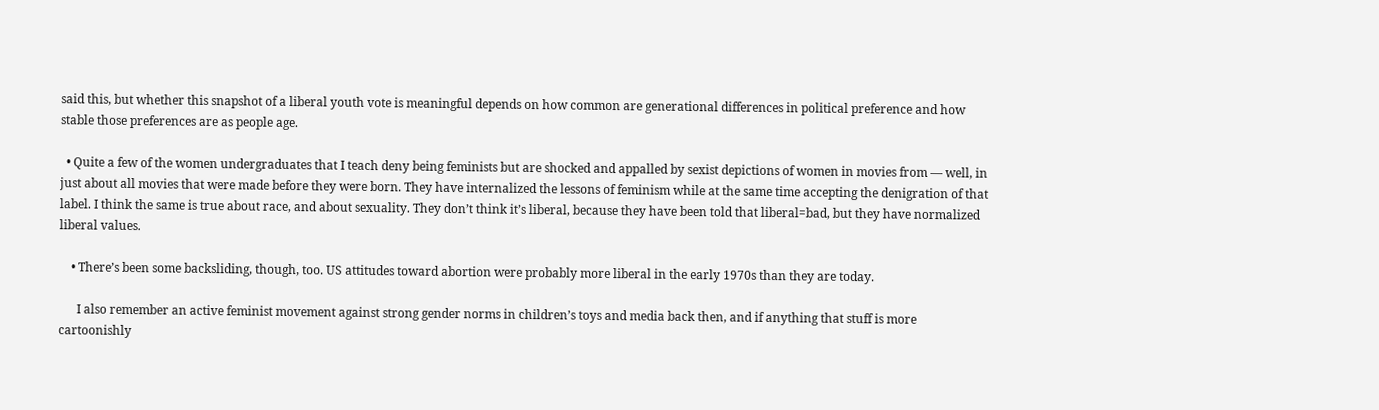said this, but whether this snapshot of a liberal youth vote is meaningful depends on how common are generational differences in political preference and how stable those preferences are as people age.

  • Quite a few of the women undergraduates that I teach deny being feminists but are shocked and appalled by sexist depictions of women in movies from — well, in just about all movies that were made before they were born. They have internalized the lessons of feminism while at the same time accepting the denigration of that label. I think the same is true about race, and about sexuality. They don’t think it’s liberal, because they have been told that liberal=bad, but they have normalized liberal values.

    • There’s been some backsliding, though, too. US attitudes toward abortion were probably more liberal in the early 1970s than they are today.

      I also remember an active feminist movement against strong gender norms in children’s toys and media back then, and if anything that stuff is more cartoonishly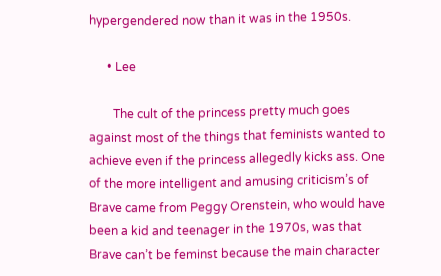hypergendered now than it was in the 1950s.

      • Lee

        The cult of the princess pretty much goes against most of the things that feminists wanted to achieve even if the princess allegedly kicks ass. One of the more intelligent and amusing criticism’s of Brave came from Peggy Orenstein, who would have been a kid and teenager in the 1970s, was that Brave can’t be feminst because the main character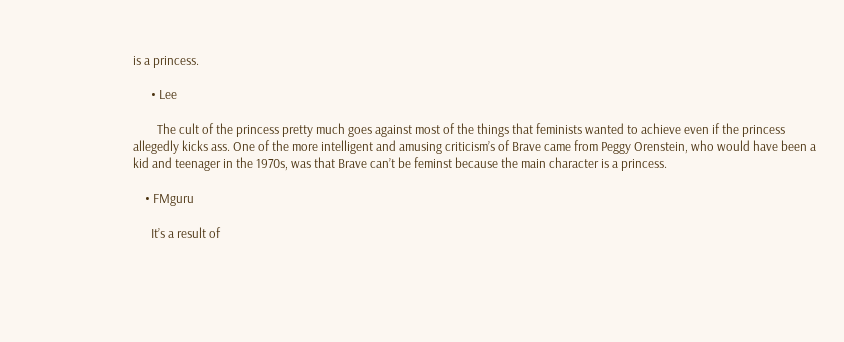is a princess.

      • Lee

        The cult of the princess pretty much goes against most of the things that feminists wanted to achieve even if the princess allegedly kicks ass. One of the more intelligent and amusing criticism’s of Brave came from Peggy Orenstein, who would have been a kid and teenager in the 1970s, was that Brave can’t be feminst because the main character is a princess.

    • FMguru

      It’s a result of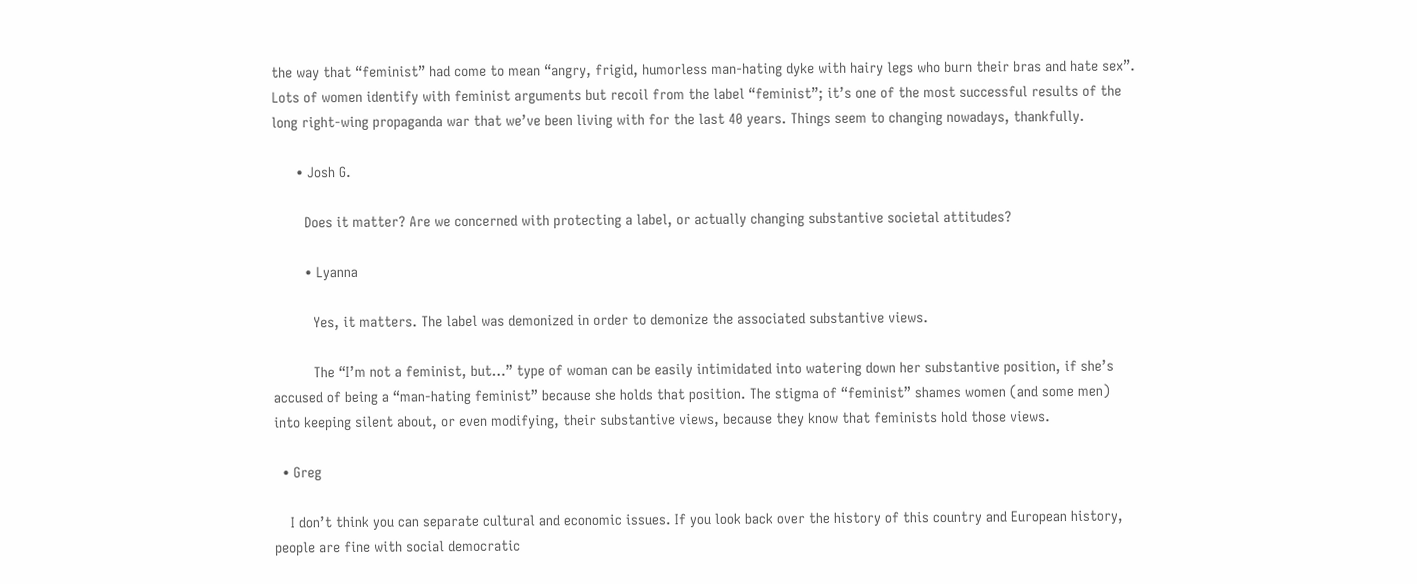the way that “feminist” had come to mean “angry, frigid, humorless man-hating dyke with hairy legs who burn their bras and hate sex”. Lots of women identify with feminist arguments but recoil from the label “feminist”; it’s one of the most successful results of the long right-wing propaganda war that we’ve been living with for the last 40 years. Things seem to changing nowadays, thankfully.

      • Josh G.

        Does it matter? Are we concerned with protecting a label, or actually changing substantive societal attitudes?

        • Lyanna

          Yes, it matters. The label was demonized in order to demonize the associated substantive views.

          The “I’m not a feminist, but…” type of woman can be easily intimidated into watering down her substantive position, if she’s accused of being a “man-hating feminist” because she holds that position. The stigma of “feminist” shames women (and some men) into keeping silent about, or even modifying, their substantive views, because they know that feminists hold those views.

  • Greg

    I don’t think you can separate cultural and economic issues. If you look back over the history of this country and European history, people are fine with social democratic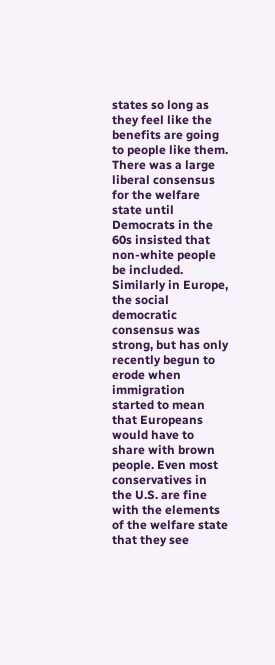states so long as they feel like the benefits are going to people like them. There was a large liberal consensus for the welfare state until Democrats in the 60s insisted that non-white people be included. Similarly in Europe, the social democratic consensus was strong, but has only recently begun to erode when immigration started to mean that Europeans would have to share with brown people. Even most conservatives in the U.S. are fine with the elements of the welfare state that they see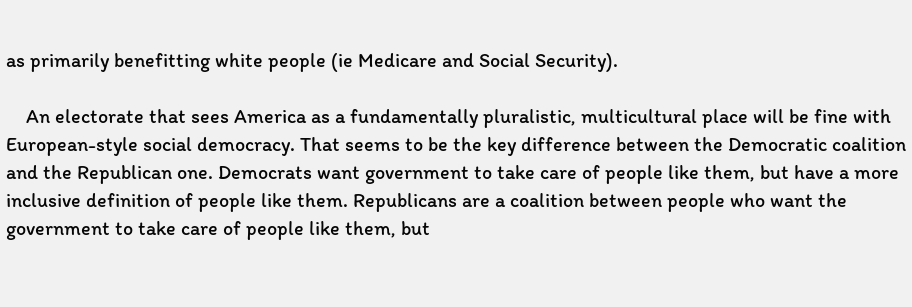as primarily benefitting white people (ie Medicare and Social Security).

    An electorate that sees America as a fundamentally pluralistic, multicultural place will be fine with European-style social democracy. That seems to be the key difference between the Democratic coalition and the Republican one. Democrats want government to take care of people like them, but have a more inclusive definition of people like them. Republicans are a coalition between people who want the government to take care of people like them, but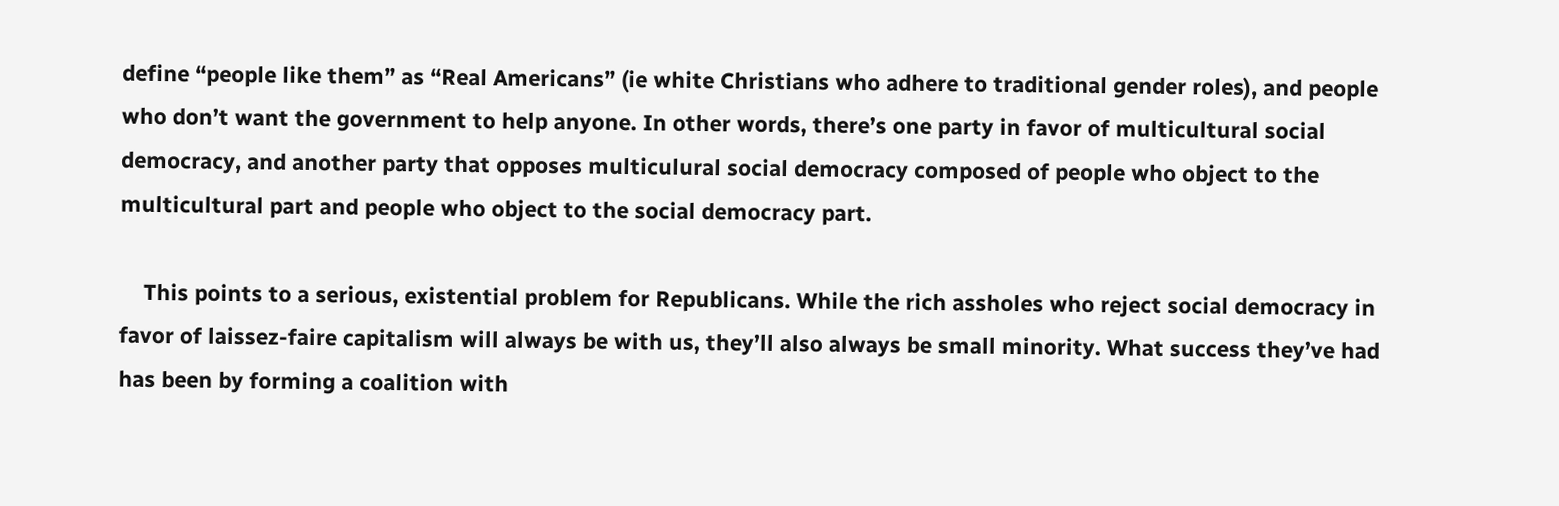define “people like them” as “Real Americans” (ie white Christians who adhere to traditional gender roles), and people who don’t want the government to help anyone. In other words, there’s one party in favor of multicultural social democracy, and another party that opposes multiculural social democracy composed of people who object to the multicultural part and people who object to the social democracy part.

    This points to a serious, existential problem for Republicans. While the rich assholes who reject social democracy in favor of laissez-faire capitalism will always be with us, they’ll also always be small minority. What success they’ve had has been by forming a coalition with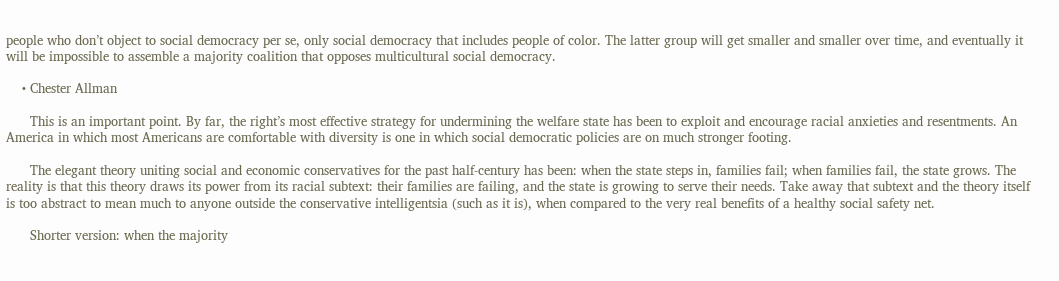people who don’t object to social democracy per se, only social democracy that includes people of color. The latter group will get smaller and smaller over time, and eventually it will be impossible to assemble a majority coalition that opposes multicultural social democracy.

    • Chester Allman

      This is an important point. By far, the right’s most effective strategy for undermining the welfare state has been to exploit and encourage racial anxieties and resentments. An America in which most Americans are comfortable with diversity is one in which social democratic policies are on much stronger footing.

      The elegant theory uniting social and economic conservatives for the past half-century has been: when the state steps in, families fail; when families fail, the state grows. The reality is that this theory draws its power from its racial subtext: their families are failing, and the state is growing to serve their needs. Take away that subtext and the theory itself is too abstract to mean much to anyone outside the conservative intelligentsia (such as it is), when compared to the very real benefits of a healthy social safety net.

      Shorter version: when the majority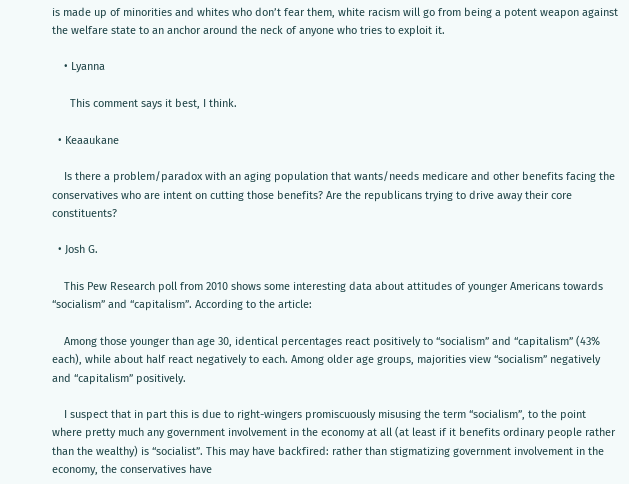is made up of minorities and whites who don’t fear them, white racism will go from being a potent weapon against the welfare state to an anchor around the neck of anyone who tries to exploit it.

    • Lyanna

      This comment says it best, I think.

  • Keaaukane

    Is there a problem/paradox with an aging population that wants/needs medicare and other benefits facing the conservatives who are intent on cutting those benefits? Are the republicans trying to drive away their core constituents?

  • Josh G.

    This Pew Research poll from 2010 shows some interesting data about attitudes of younger Americans towards “socialism” and “capitalism”. According to the article:

    Among those younger than age 30, identical percentages react positively to “socialism” and “capitalism” (43% each), while about half react negatively to each. Among older age groups, majorities view “socialism” negatively and “capitalism” positively.

    I suspect that in part this is due to right-wingers promiscuously misusing the term “socialism”, to the point where pretty much any government involvement in the economy at all (at least if it benefits ordinary people rather than the wealthy) is “socialist”. This may have backfired: rather than stigmatizing government involvement in the economy, the conservatives have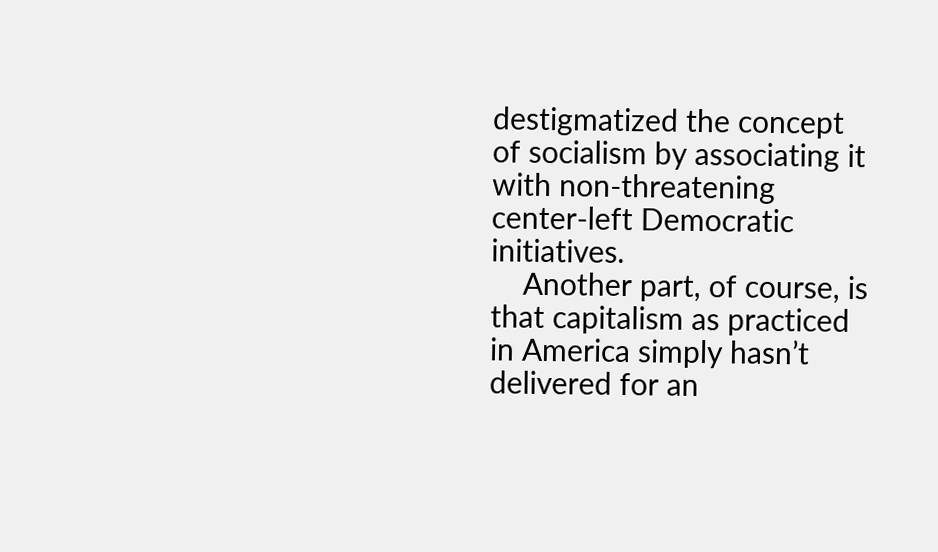destigmatized the concept of socialism by associating it with non-threatening center-left Democratic initiatives.
    Another part, of course, is that capitalism as practiced in America simply hasn’t delivered for an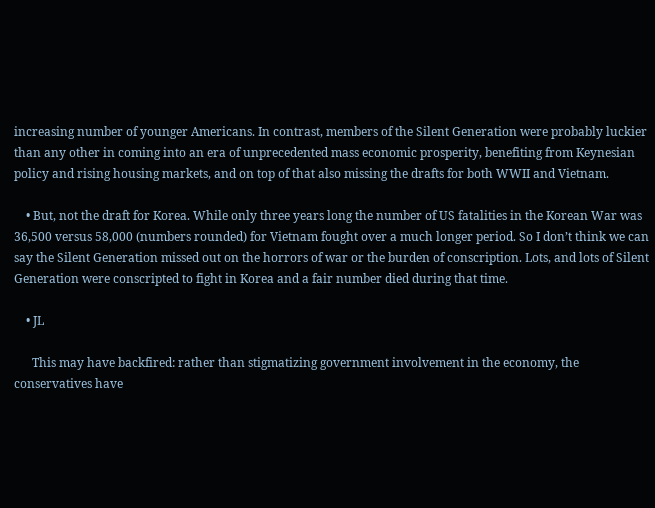increasing number of younger Americans. In contrast, members of the Silent Generation were probably luckier than any other in coming into an era of unprecedented mass economic prosperity, benefiting from Keynesian policy and rising housing markets, and on top of that also missing the drafts for both WWII and Vietnam.

    • But, not the draft for Korea. While only three years long the number of US fatalities in the Korean War was 36,500 versus 58,000 (numbers rounded) for Vietnam fought over a much longer period. So I don’t think we can say the Silent Generation missed out on the horrors of war or the burden of conscription. Lots, and lots of Silent Generation were conscripted to fight in Korea and a fair number died during that time.

    • JL

      This may have backfired: rather than stigmatizing government involvement in the economy, the conservatives have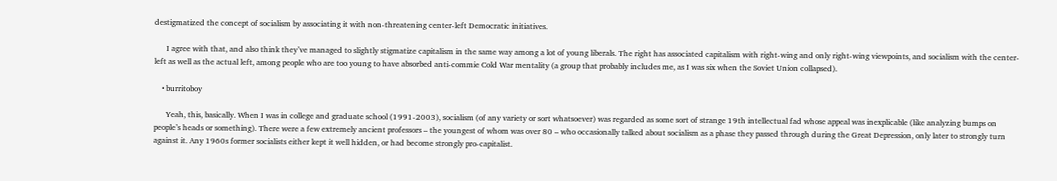destigmatized the concept of socialism by associating it with non-threatening center-left Democratic initiatives.

      I agree with that, and also think they’ve managed to slightly stigmatize capitalism in the same way among a lot of young liberals. The right has associated capitalism with right-wing and only right-wing viewpoints, and socialism with the center-left as well as the actual left, among people who are too young to have absorbed anti-commie Cold War mentality (a group that probably includes me, as I was six when the Soviet Union collapsed).

    • burritoboy

      Yeah, this, basically. When I was in college and graduate school (1991-2003), socialism (of any variety or sort whatsoever) was regarded as some sort of strange 19th intellectual fad whose appeal was inexplicable (like analyzing bumps on people’s heads or something). There were a few extremely ancient professors – the youngest of whom was over 80 – who occasionally talked about socialism as a phase they passed through during the Great Depression, only later to strongly turn against it. Any 1960s former socialists either kept it well hidden, or had become strongly pro-capitalist.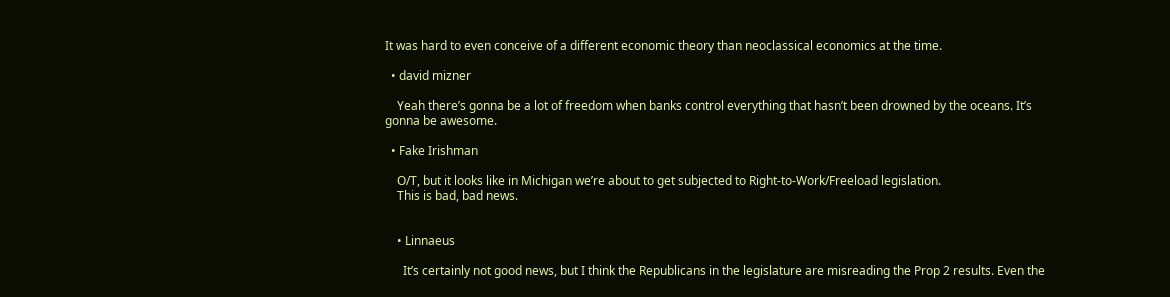It was hard to even conceive of a different economic theory than neoclassical economics at the time.

  • david mizner

    Yeah there’s gonna be a lot of freedom when banks control everything that hasn’t been drowned by the oceans. It’s gonna be awesome.

  • Fake Irishman

    O/T, but it looks like in Michigan we’re about to get subjected to Right-to-Work/Freeload legislation.
    This is bad, bad news.


    • Linnaeus

      It’s certainly not good news, but I think the Republicans in the legislature are misreading the Prop 2 results. Even the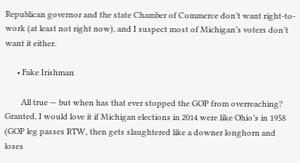Republican governor and the state Chamber of Commerce don’t want right-to-work (at least not right now), and I suspect most of Michigan’s voters don’t want it either.

      • Fake Irishman

        All true — but when has that ever stopped the GOP from overreaching? Granted, I would love it if Michigan elections in 2014 were like Ohio’s in 1958 (GOP leg passes RTW, then gets slaughtered like a downer longhorn and loses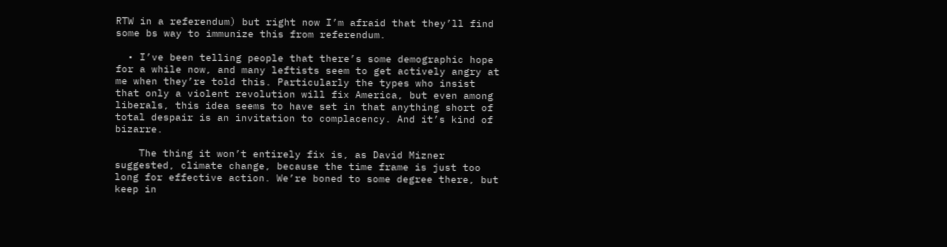RTW in a referendum) but right now I’m afraid that they’ll find some bs way to immunize this from referendum.

  • I’ve been telling people that there’s some demographic hope for a while now, and many leftists seem to get actively angry at me when they’re told this. Particularly the types who insist that only a violent revolution will fix America, but even among liberals, this idea seems to have set in that anything short of total despair is an invitation to complacency. And it’s kind of bizarre.

    The thing it won’t entirely fix is, as David Mizner suggested, climate change, because the time frame is just too long for effective action. We’re boned to some degree there, but keep in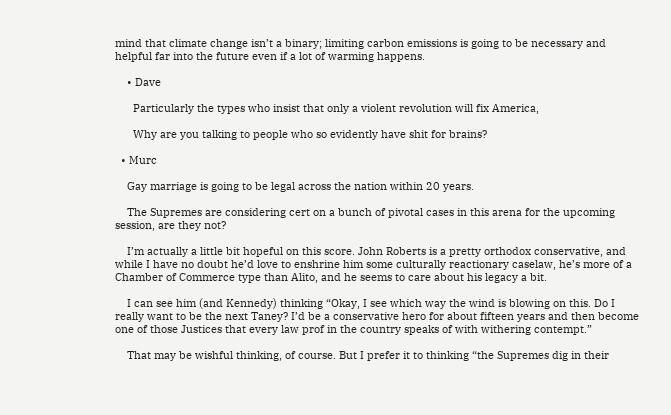mind that climate change isn’t a binary; limiting carbon emissions is going to be necessary and helpful far into the future even if a lot of warming happens.

    • Dave

      Particularly the types who insist that only a violent revolution will fix America,

      Why are you talking to people who so evidently have shit for brains?

  • Murc

    Gay marriage is going to be legal across the nation within 20 years.

    The Supremes are considering cert on a bunch of pivotal cases in this arena for the upcoming session, are they not?

    I’m actually a little bit hopeful on this score. John Roberts is a pretty orthodox conservative, and while I have no doubt he’d love to enshrine him some culturally reactionary caselaw, he’s more of a Chamber of Commerce type than Alito, and he seems to care about his legacy a bit.

    I can see him (and Kennedy) thinking “Okay, I see which way the wind is blowing on this. Do I really want to be the next Taney? I’d be a conservative hero for about fifteen years and then become one of those Justices that every law prof in the country speaks of with withering contempt.”

    That may be wishful thinking, of course. But I prefer it to thinking “the Supremes dig in their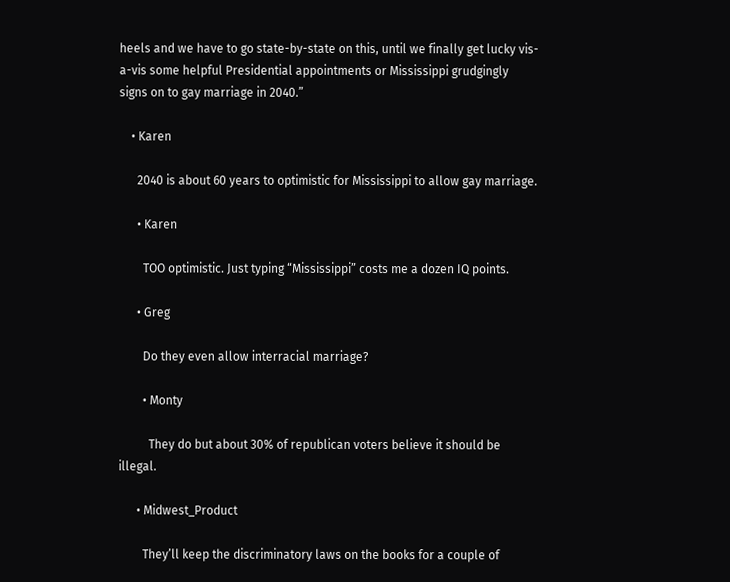heels and we have to go state-by-state on this, until we finally get lucky vis-a-vis some helpful Presidential appointments or Mississippi grudgingly signs on to gay marriage in 2040.”

    • Karen

      2040 is about 60 years to optimistic for Mississippi to allow gay marriage.

      • Karen

        TOO optimistic. Just typing “Mississippi” costs me a dozen IQ points.

      • Greg

        Do they even allow interracial marriage?

        • Monty

          They do but about 30% of republican voters believe it should be illegal.

      • Midwest_Product

        They’ll keep the discriminatory laws on the books for a couple of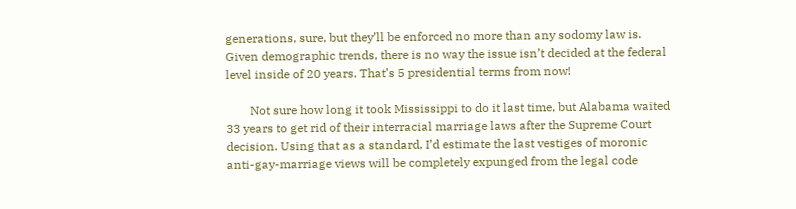generations, sure, but they’ll be enforced no more than any sodomy law is. Given demographic trends, there is no way the issue isn’t decided at the federal level inside of 20 years. That’s 5 presidential terms from now!

        Not sure how long it took Mississippi to do it last time, but Alabama waited 33 years to get rid of their interracial marriage laws after the Supreme Court decision. Using that as a standard, I’d estimate the last vestiges of moronic anti-gay-marriage views will be completely expunged from the legal code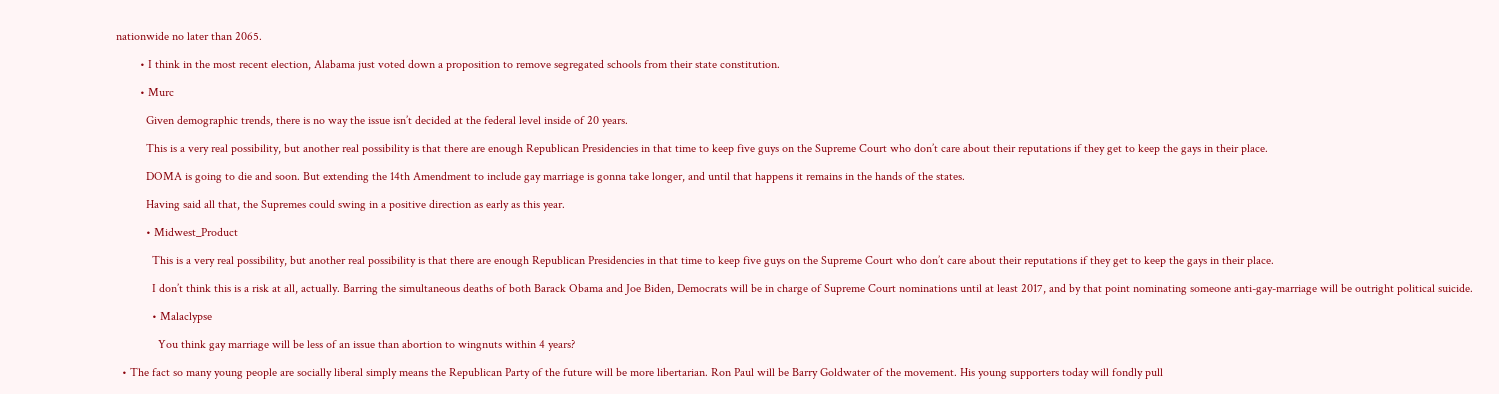nationwide no later than 2065.

        • I think in the most recent election, Alabama just voted down a proposition to remove segregated schools from their state constitution.

        • Murc

          Given demographic trends, there is no way the issue isn’t decided at the federal level inside of 20 years.

          This is a very real possibility, but another real possibility is that there are enough Republican Presidencies in that time to keep five guys on the Supreme Court who don’t care about their reputations if they get to keep the gays in their place.

          DOMA is going to die and soon. But extending the 14th Amendment to include gay marriage is gonna take longer, and until that happens it remains in the hands of the states.

          Having said all that, the Supremes could swing in a positive direction as early as this year.

          • Midwest_Product

            This is a very real possibility, but another real possibility is that there are enough Republican Presidencies in that time to keep five guys on the Supreme Court who don’t care about their reputations if they get to keep the gays in their place.

            I don’t think this is a risk at all, actually. Barring the simultaneous deaths of both Barack Obama and Joe Biden, Democrats will be in charge of Supreme Court nominations until at least 2017, and by that point nominating someone anti-gay-marriage will be outright political suicide.

            • Malaclypse

              You think gay marriage will be less of an issue than abortion to wingnuts within 4 years?

  • The fact so many young people are socially liberal simply means the Republican Party of the future will be more libertarian. Ron Paul will be Barry Goldwater of the movement. His young supporters today will fondly pull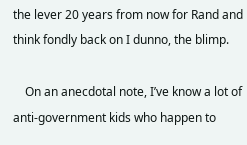the lever 20 years from now for Rand and think fondly back on I dunno, the blimp.

    On an anecdotal note, I’ve know a lot of anti-government kids who happen to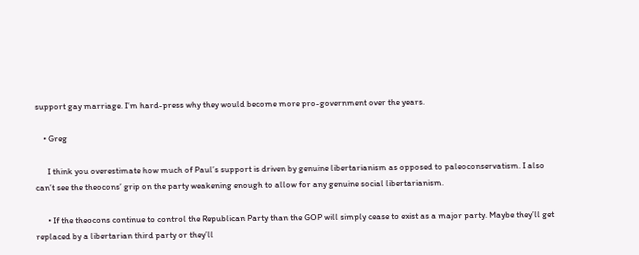support gay marriage. I’m hard-press why they would become more pro-government over the years.

    • Greg

      I think you overestimate how much of Paul’s support is driven by genuine libertarianism as opposed to paleoconservatism. I also can’t see the theocons’ grip on the party weakening enough to allow for any genuine social libertarianism.

      • If the theocons continue to control the Republican Party than the GOP will simply cease to exist as a major party. Maybe they’ll get replaced by a libertarian third party or they’ll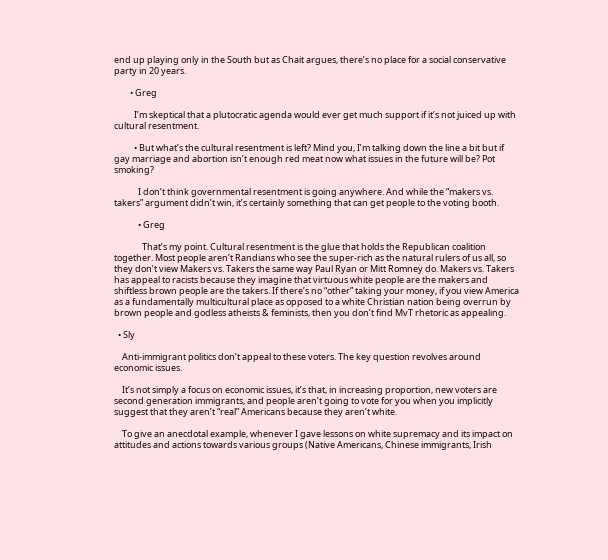end up playing only in the South but as Chait argues, there’s no place for a social conservative party in 20 years.

        • Greg

          I’m skeptical that a plutocratic agenda would ever get much support if it’s not juiced up with cultural resentment.

          • But what’s the cultural resentment is left? Mind you, I’m talking down the line a bit but if gay marriage and abortion isn’t enough red meat now what issues in the future will be? Pot smoking?

            I don’t think governmental resentment is going anywhere. And while the “makers vs. takers” argument didn’t win, it’s certainly something that can get people to the voting booth.

            • Greg

              That’s my point. Cultural resentment is the glue that holds the Republican coalition together. Most people aren’t Randians who see the super-rich as the natural rulers of us all, so they don’t view Makers vs. Takers the same way Paul Ryan or Mitt Romney do. Makers vs. Takers has appeal to racists because they imagine that virtuous white people are the makers and shiftless brown people are the takers. If there’s no “other” taking your money, if you view America as a fundamentally multicultural place as opposed to a white Christian nation being overrun by brown people and godless atheists & feminists, then you don’t find MvT rhetoric as appealing.

  • Sly

    Anti-immigrant politics don’t appeal to these voters. The key question revolves around economic issues.

    It’s not simply a focus on economic issues, it’s that, in increasing proportion, new voters are second generation immigrants, and people aren’t going to vote for you when you implicitly suggest that they aren’t “real” Americans because they aren’t white.

    To give an anecdotal example, whenever I gave lessons on white supremacy and its impact on attitudes and actions towards various groups (Native Americans, Chinese immigrants, Irish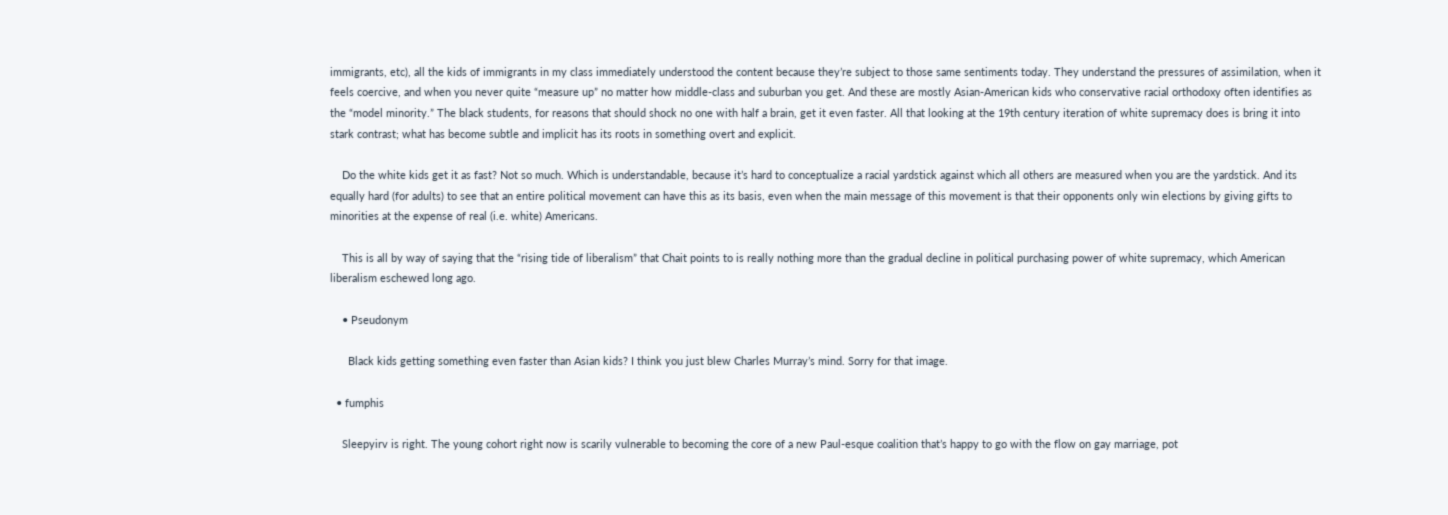immigrants, etc), all the kids of immigrants in my class immediately understood the content because they’re subject to those same sentiments today. They understand the pressures of assimilation, when it feels coercive, and when you never quite “measure up” no matter how middle-class and suburban you get. And these are mostly Asian-American kids who conservative racial orthodoxy often identifies as the “model minority.” The black students, for reasons that should shock no one with half a brain, get it even faster. All that looking at the 19th century iteration of white supremacy does is bring it into stark contrast; what has become subtle and implicit has its roots in something overt and explicit.

    Do the white kids get it as fast? Not so much. Which is understandable, because it’s hard to conceptualize a racial yardstick against which all others are measured when you are the yardstick. And its equally hard (for adults) to see that an entire political movement can have this as its basis, even when the main message of this movement is that their opponents only win elections by giving gifts to minorities at the expense of real (i.e. white) Americans.

    This is all by way of saying that the “rising tide of liberalism” that Chait points to is really nothing more than the gradual decline in political purchasing power of white supremacy, which American liberalism eschewed long ago.

    • Pseudonym

      Black kids getting something even faster than Asian kids? I think you just blew Charles Murray’s mind. Sorry for that image.

  • fumphis

    Sleepyirv is right. The young cohort right now is scarily vulnerable to becoming the core of a new Paul-esque coalition that’s happy to go with the flow on gay marriage, pot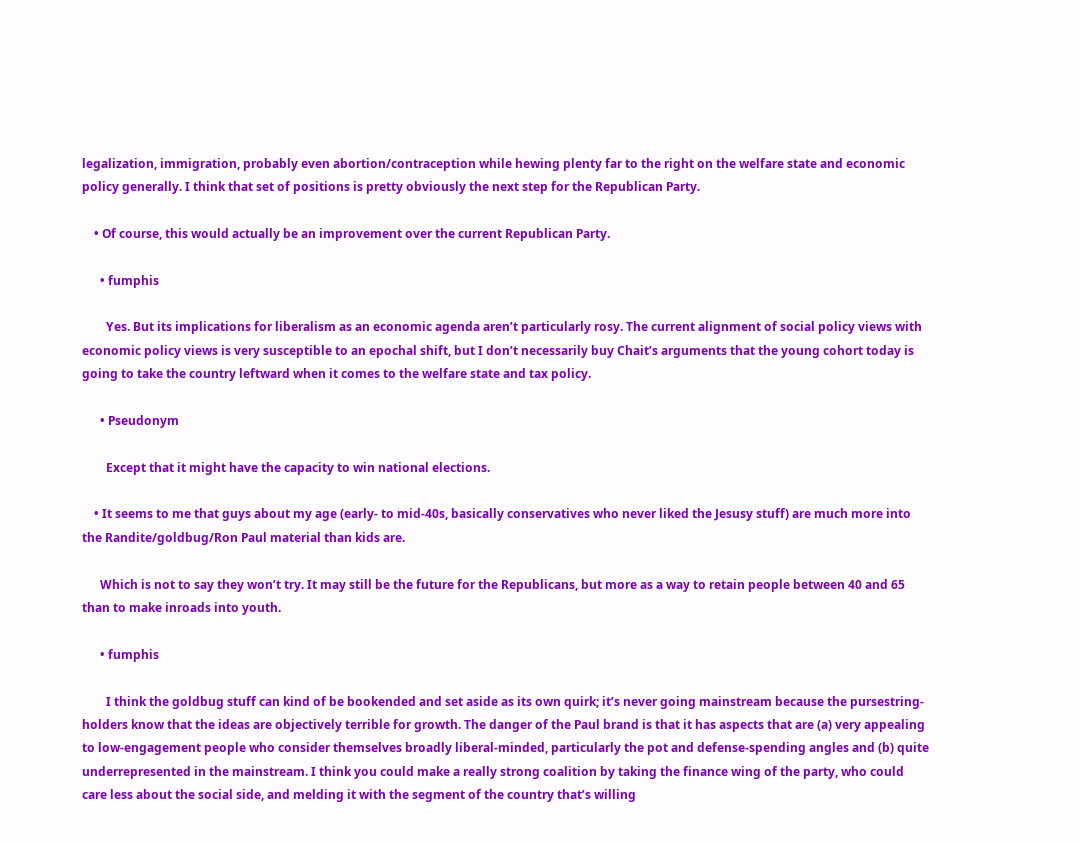legalization, immigration, probably even abortion/contraception while hewing plenty far to the right on the welfare state and economic policy generally. I think that set of positions is pretty obviously the next step for the Republican Party.

    • Of course, this would actually be an improvement over the current Republican Party.

      • fumphis

        Yes. But its implications for liberalism as an economic agenda aren’t particularly rosy. The current alignment of social policy views with economic policy views is very susceptible to an epochal shift, but I don’t necessarily buy Chait’s arguments that the young cohort today is going to take the country leftward when it comes to the welfare state and tax policy.

      • Pseudonym

        Except that it might have the capacity to win national elections.

    • It seems to me that guys about my age (early- to mid-40s, basically conservatives who never liked the Jesusy stuff) are much more into the Randite/goldbug/Ron Paul material than kids are.

      Which is not to say they won’t try. It may still be the future for the Republicans, but more as a way to retain people between 40 and 65 than to make inroads into youth.

      • fumphis

        I think the goldbug stuff can kind of be bookended and set aside as its own quirk; it’s never going mainstream because the pursestring-holders know that the ideas are objectively terrible for growth. The danger of the Paul brand is that it has aspects that are (a) very appealing to low-engagement people who consider themselves broadly liberal-minded, particularly the pot and defense-spending angles and (b) quite underrepresented in the mainstream. I think you could make a really strong coalition by taking the finance wing of the party, who could care less about the social side, and melding it with the segment of the country that’s willing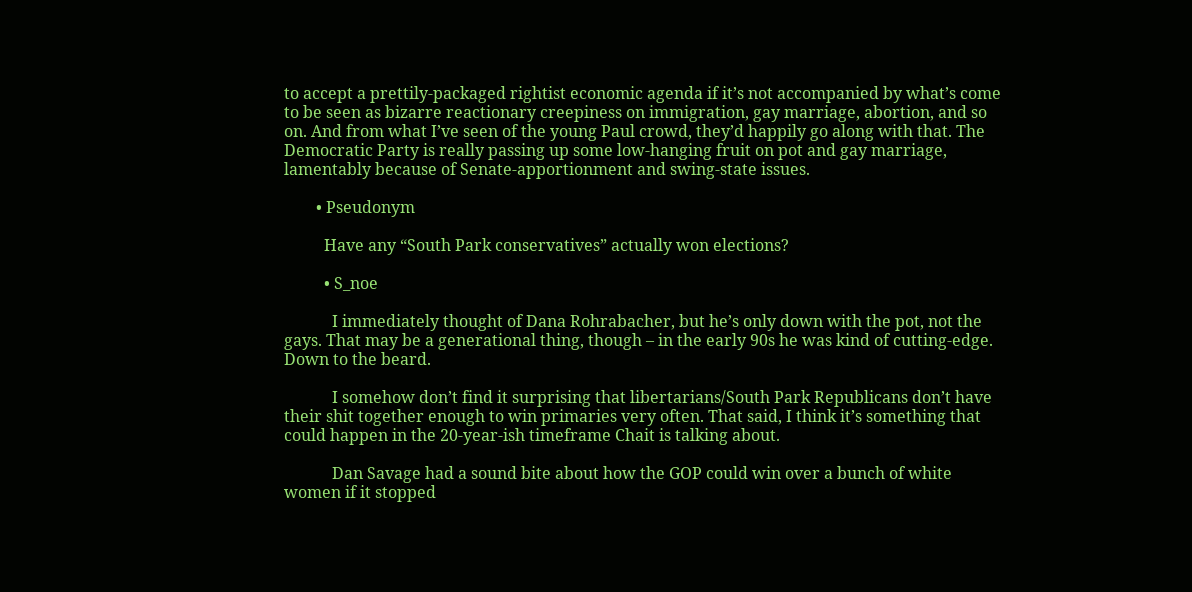to accept a prettily-packaged rightist economic agenda if it’s not accompanied by what’s come to be seen as bizarre reactionary creepiness on immigration, gay marriage, abortion, and so on. And from what I’ve seen of the young Paul crowd, they’d happily go along with that. The Democratic Party is really passing up some low-hanging fruit on pot and gay marriage, lamentably because of Senate-apportionment and swing-state issues.

        • Pseudonym

          Have any “South Park conservatives” actually won elections?

          • S_noe

            I immediately thought of Dana Rohrabacher, but he’s only down with the pot, not the gays. That may be a generational thing, though – in the early 90s he was kind of cutting-edge. Down to the beard.

            I somehow don’t find it surprising that libertarians/South Park Republicans don’t have their shit together enough to win primaries very often. That said, I think it’s something that could happen in the 20-year-ish timeframe Chait is talking about.

            Dan Savage had a sound bite about how the GOP could win over a bunch of white women if it stopped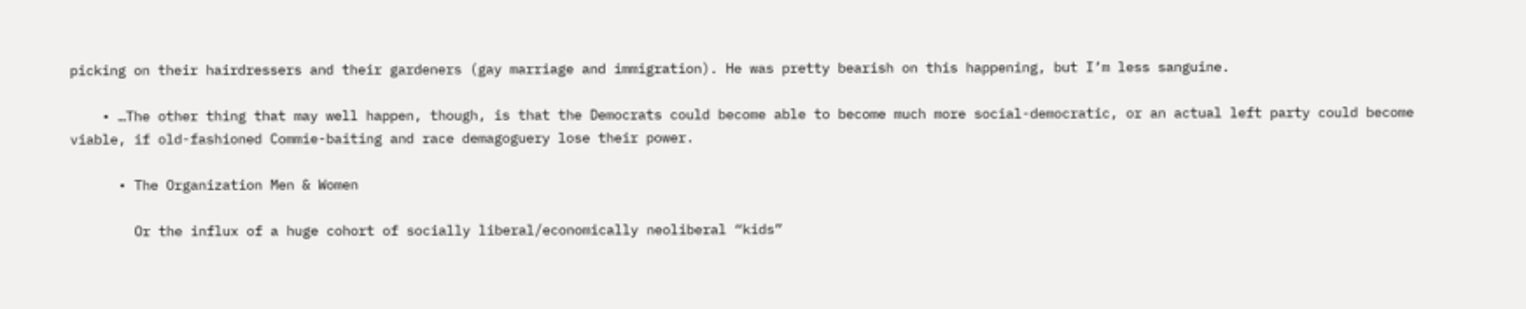picking on their hairdressers and their gardeners (gay marriage and immigration). He was pretty bearish on this happening, but I’m less sanguine.

    • …The other thing that may well happen, though, is that the Democrats could become able to become much more social-democratic, or an actual left party could become viable, if old-fashioned Commie-baiting and race demagoguery lose their power.

      • The Organization Men & Women

        Or the influx of a huge cohort of socially liberal/economically neoliberal “kids”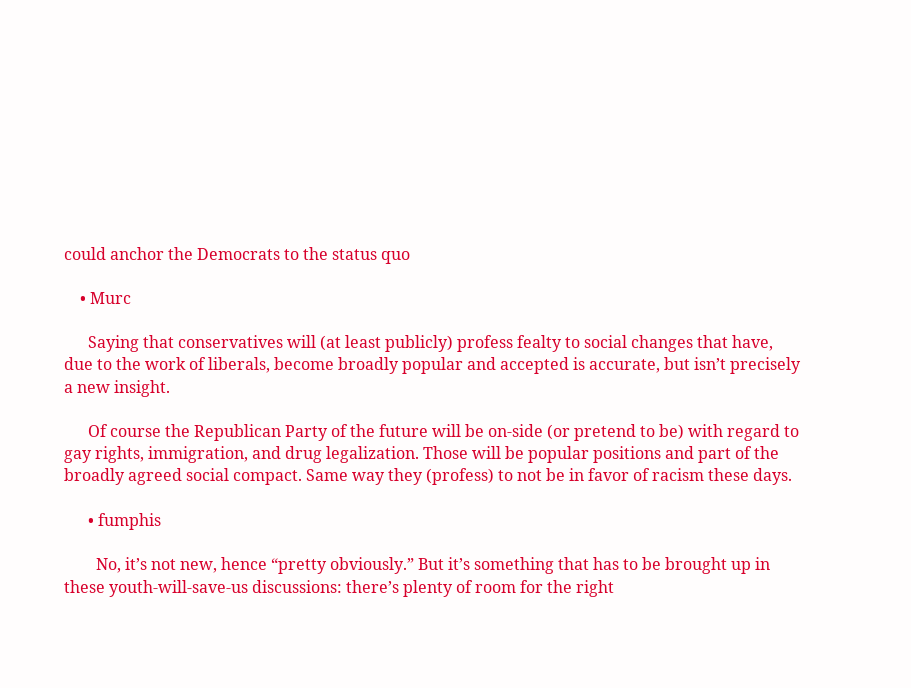could anchor the Democrats to the status quo

    • Murc

      Saying that conservatives will (at least publicly) profess fealty to social changes that have, due to the work of liberals, become broadly popular and accepted is accurate, but isn’t precisely a new insight.

      Of course the Republican Party of the future will be on-side (or pretend to be) with regard to gay rights, immigration, and drug legalization. Those will be popular positions and part of the broadly agreed social compact. Same way they (profess) to not be in favor of racism these days.

      • fumphis

        No, it’s not new, hence “pretty obviously.” But it’s something that has to be brought up in these youth-will-save-us discussions: there’s plenty of room for the right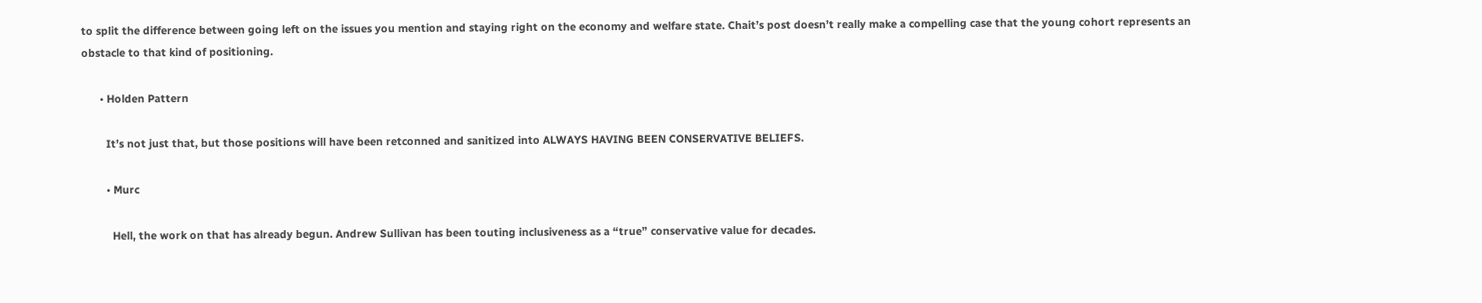to split the difference between going left on the issues you mention and staying right on the economy and welfare state. Chait’s post doesn’t really make a compelling case that the young cohort represents an obstacle to that kind of positioning.

      • Holden Pattern

        It’s not just that, but those positions will have been retconned and sanitized into ALWAYS HAVING BEEN CONSERVATIVE BELIEFS.

        • Murc

          Hell, the work on that has already begun. Andrew Sullivan has been touting inclusiveness as a “true” conservative value for decades.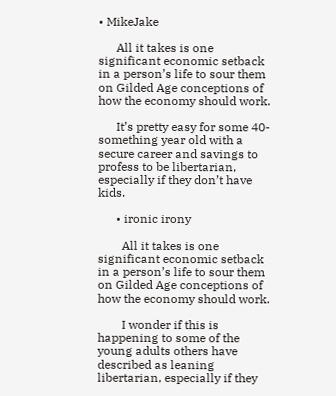• MikeJake

      All it takes is one significant economic setback in a person’s life to sour them on Gilded Age conceptions of how the economy should work.

      It’s pretty easy for some 40-something year old with a secure career and savings to profess to be libertarian, especially if they don’t have kids.

      • ironic irony

        All it takes is one significant economic setback in a person’s life to sour them on Gilded Age conceptions of how the economy should work.

        I wonder if this is happening to some of the young adults others have described as leaning libertarian, especially if they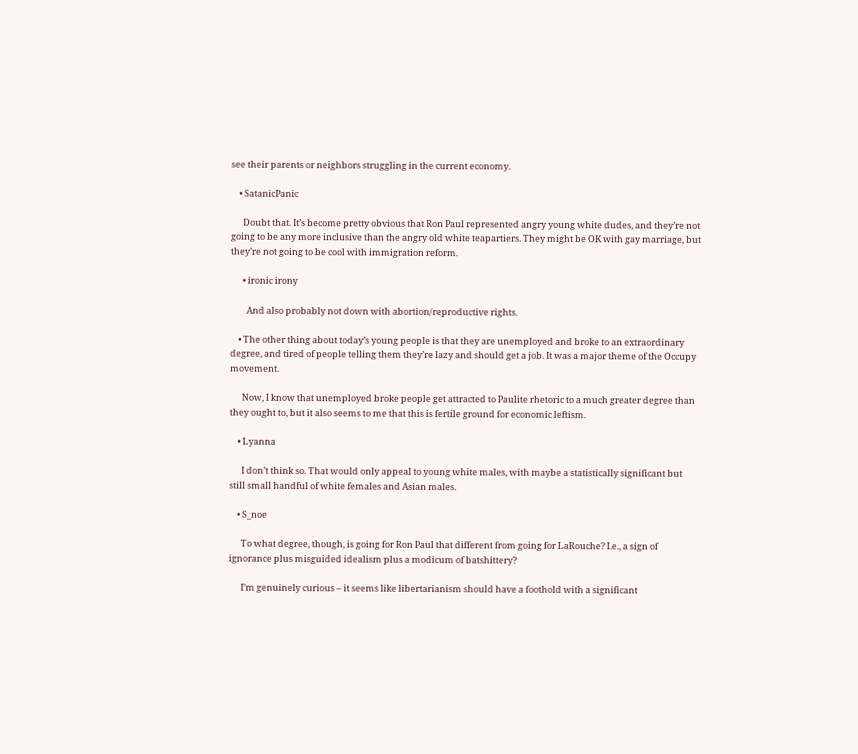see their parents or neighbors struggling in the current economy.

    • SatanicPanic

      Doubt that. It’s become pretty obvious that Ron Paul represented angry young white dudes, and they’re not going to be any more inclusive than the angry old white teapartiers. They might be OK with gay marriage, but they’re not going to be cool with immigration reform.

      • ironic irony

        And also probably not down with abortion/reproductive rights.

    • The other thing about today’s young people is that they are unemployed and broke to an extraordinary degree, and tired of people telling them they’re lazy and should get a job. It was a major theme of the Occupy movement.

      Now, I know that unemployed broke people get attracted to Paulite rhetoric to a much greater degree than they ought to, but it also seems to me that this is fertile ground for economic leftism.

    • Lyanna

      I don’t think so. That would only appeal to young white males, with maybe a statistically significant but still small handful of white females and Asian males.

    • S_noe

      To what degree, though, is going for Ron Paul that different from going for LaRouche? I.e., a sign of ignorance plus misguided idealism plus a modicum of batshittery?

      I’m genuinely curious – it seems like libertarianism should have a foothold with a significant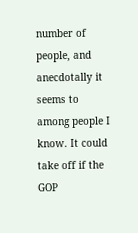number of people, and anecdotally it seems to among people I know. It could take off if the GOP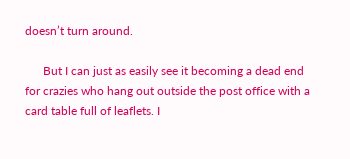doesn’t turn around.

      But I can just as easily see it becoming a dead end for crazies who hang out outside the post office with a card table full of leaflets. I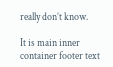really don’t know.

It is main inner container footer text